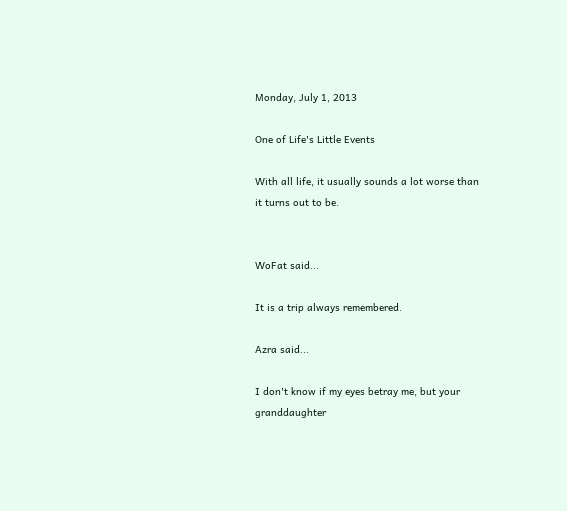Monday, July 1, 2013

One of Life's Little Events

With all life, it usually sounds a lot worse than it turns out to be.


WoFat said...

It is a trip always remembered.

Azra said...

I don't know if my eyes betray me, but your granddaughter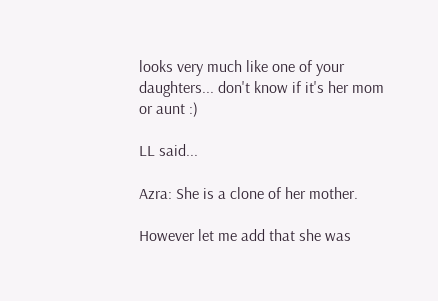looks very much like one of your daughters... don't know if it's her mom or aunt :)

LL said...

Azra: She is a clone of her mother.

However let me add that she was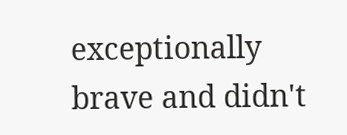exceptionally brave and didn't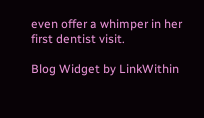even offer a whimper in her first dentist visit.

Blog Widget by LinkWithin